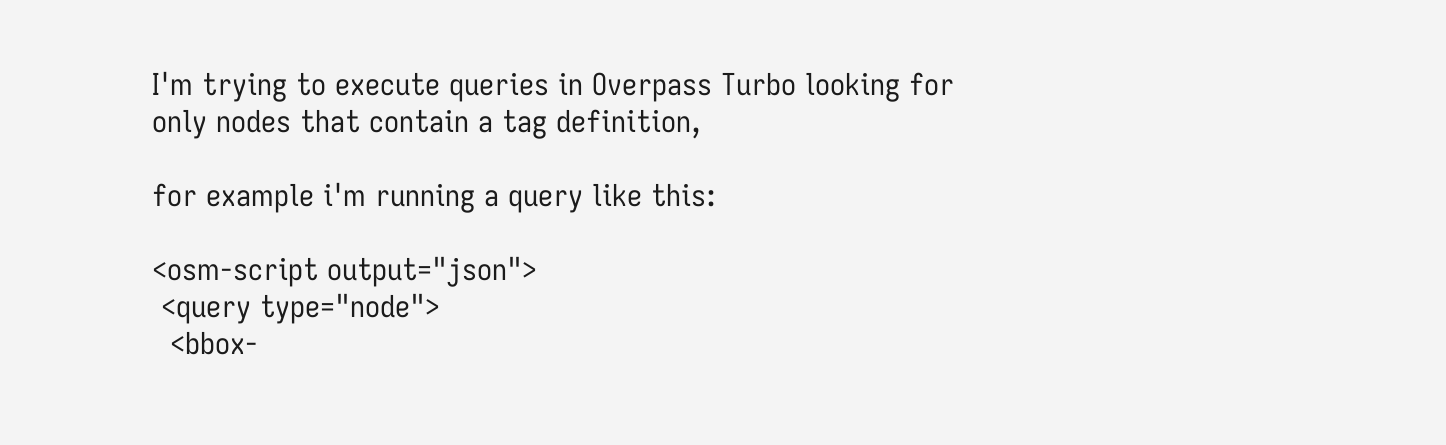I'm trying to execute queries in Overpass Turbo looking for only nodes that contain a tag definition,

for example i'm running a query like this:

<osm-script output="json">
 <query type="node">
  <bbox-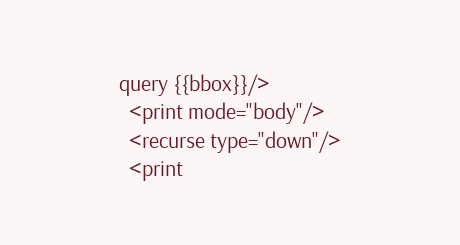query {{bbox}}/>
  <print mode="body"/>
  <recurse type="down"/>
  <print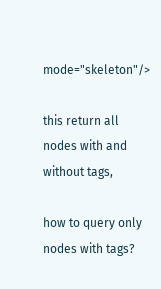mode="skeleton"/>

this return all nodes with and without tags,

how to query only nodes with tags?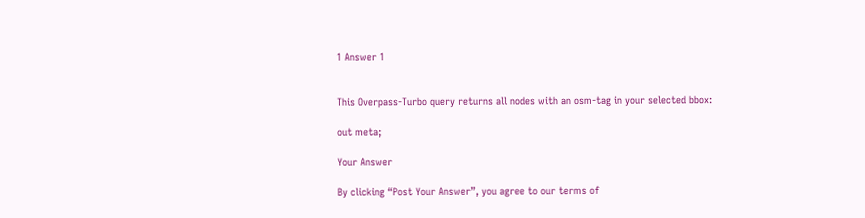1 Answer 1


This Overpass-Turbo query returns all nodes with an osm-tag in your selected bbox:

out meta;

Your Answer

By clicking “Post Your Answer”, you agree to our terms of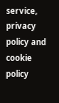service, privacy policy and cookie policy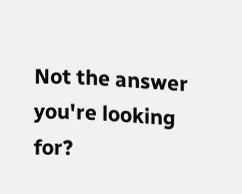Not the answer you're looking for?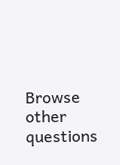Browse other questions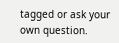tagged or ask your own question.